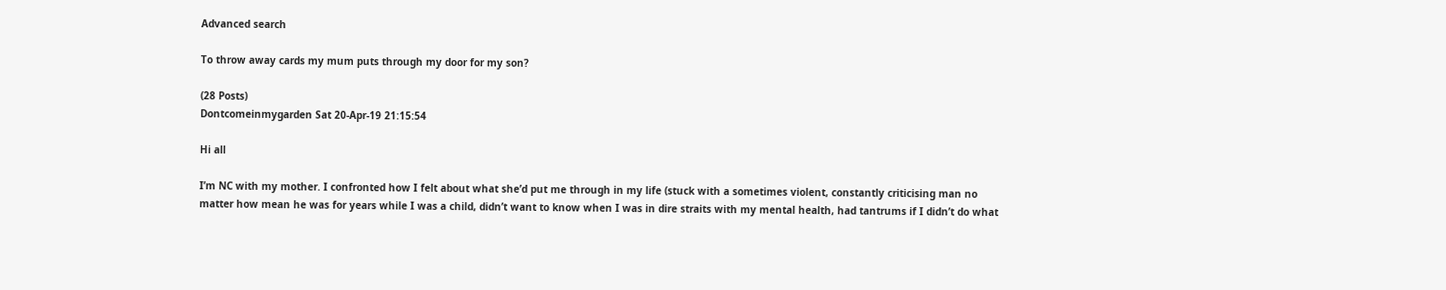Advanced search

To throw away cards my mum puts through my door for my son?

(28 Posts)
Dontcomeinmygarden Sat 20-Apr-19 21:15:54

Hi all

I’m NC with my mother. I confronted how I felt about what she’d put me through in my life (stuck with a sometimes violent, constantly criticising man no matter how mean he was for years while I was a child, didn’t want to know when I was in dire straits with my mental health, had tantrums if I didn’t do what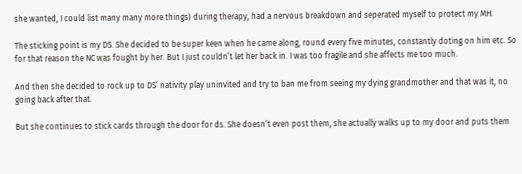she wanted, I could list many many more things) during therapy, had a nervous breakdown and seperated myself to protect my MH.

The sticking point is my DS. She decided to be super keen when he came along, round every five minutes, constantly doting on him etc. So for that reason the NC was fought by her. But I just couldn’t let her back in. I was too fragile and she affects me too much.

And then she decided to rock up to DS’ nativity play uninvited and try to ban me from seeing my dying grandmother and that was it, no going back after that.

But she continues to stick cards through the door for ds. She doesn’t even post them, she actually walks up to my door and puts them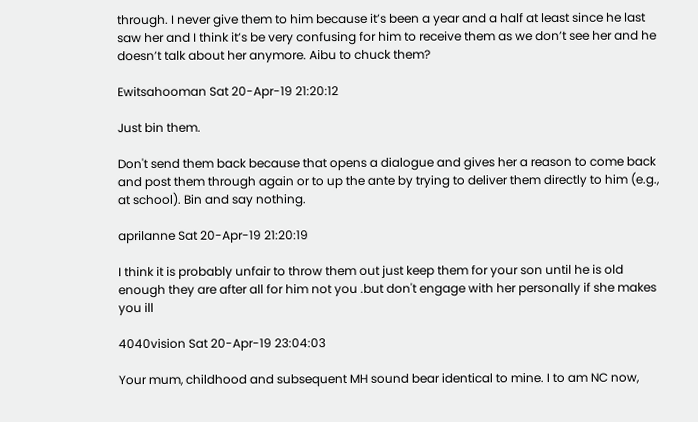through. I never give them to him because it’s been a year and a half at least since he last saw her and I think it’s be very confusing for him to receive them as we don’t see her and he doesn’t talk about her anymore. Aibu to chuck them?

Ewitsahooman Sat 20-Apr-19 21:20:12

Just bin them.

Don't send them back because that opens a dialogue and gives her a reason to come back and post them through again or to up the ante by trying to deliver them directly to him (e.g., at school). Bin and say nothing.

aprilanne Sat 20-Apr-19 21:20:19

I think it is probably unfair to throw them out just keep them for your son until he is old enough they are after all for him not you .but don't engage with her personally if she makes you ill

4040vision Sat 20-Apr-19 23:04:03

Your mum, childhood and subsequent MH sound bear identical to mine. I to am NC now,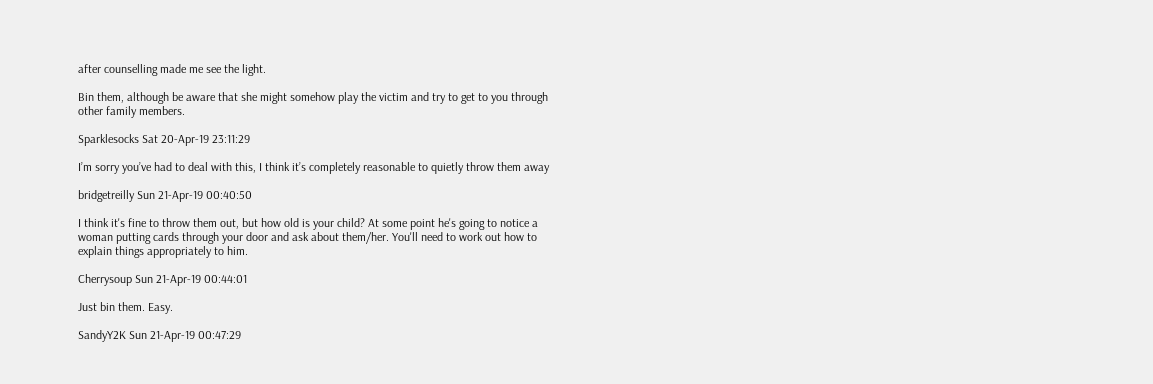after counselling made me see the light.

Bin them, although be aware that she might somehow play the victim and try to get to you through other family members.

Sparklesocks Sat 20-Apr-19 23:11:29

I’m sorry you’ve had to deal with this, I think it’s completely reasonable to quietly throw them away

bridgetreilly Sun 21-Apr-19 00:40:50

I think it's fine to throw them out, but how old is your child? At some point he's going to notice a woman putting cards through your door and ask about them/her. You'll need to work out how to explain things appropriately to him.

Cherrysoup Sun 21-Apr-19 00:44:01

Just bin them. Easy.

SandyY2K Sun 21-Apr-19 00:47:29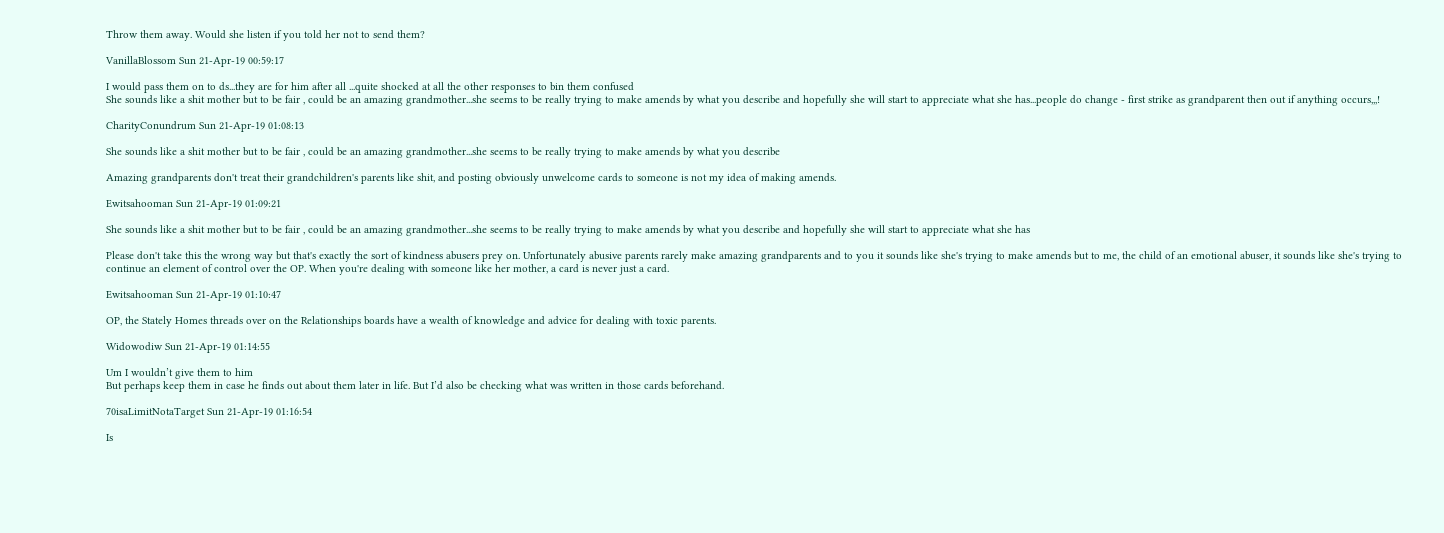Throw them away. Would she listen if you told her not to send them?

VanillaBlossom Sun 21-Apr-19 00:59:17

I would pass them on to ds...they are for him after all ...quite shocked at all the other responses to bin them confused
She sounds like a shit mother but to be fair , could be an amazing grandmother...she seems to be really trying to make amends by what you describe and hopefully she will start to appreciate what she has...people do change - first strike as grandparent then out if anything occurs,,,!

CharityConundrum Sun 21-Apr-19 01:08:13

She sounds like a shit mother but to be fair , could be an amazing grandmother...she seems to be really trying to make amends by what you describe

Amazing grandparents don't treat their grandchildren's parents like shit, and posting obviously unwelcome cards to someone is not my idea of making amends.

Ewitsahooman Sun 21-Apr-19 01:09:21

She sounds like a shit mother but to be fair , could be an amazing grandmother...she seems to be really trying to make amends by what you describe and hopefully she will start to appreciate what she has

Please don't take this the wrong way but that's exactly the sort of kindness abusers prey on. Unfortunately abusive parents rarely make amazing grandparents and to you it sounds like she's trying to make amends but to me, the child of an emotional abuser, it sounds like she's trying to continue an element of control over the OP. When you're dealing with someone like her mother, a card is never just a card.

Ewitsahooman Sun 21-Apr-19 01:10:47

OP, the Stately Homes threads over on the Relationships boards have a wealth of knowledge and advice for dealing with toxic parents.

Widowodiw Sun 21-Apr-19 01:14:55

Um I wouldn’t give them to him
But perhaps keep them in case he finds out about them later in life. But I’d also be checking what was written in those cards beforehand.

70isaLimitNotaTarget Sun 21-Apr-19 01:16:54

Is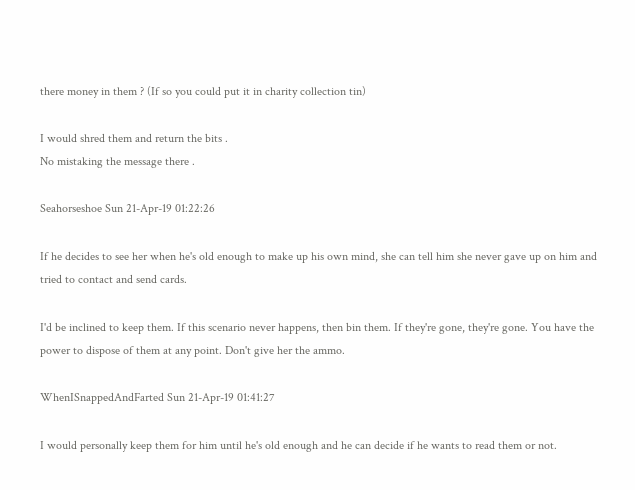there money in them ? (If so you could put it in charity collection tin)

I would shred them and return the bits .
No mistaking the message there .

Seahorseshoe Sun 21-Apr-19 01:22:26

If he decides to see her when he's old enough to make up his own mind, she can tell him she never gave up on him and tried to contact and send cards.

I'd be inclined to keep them. If this scenario never happens, then bin them. If they're gone, they're gone. You have the power to dispose of them at any point. Don't give her the ammo.

WhenISnappedAndFarted Sun 21-Apr-19 01:41:27

I would personally keep them for him until he's old enough and he can decide if he wants to read them or not.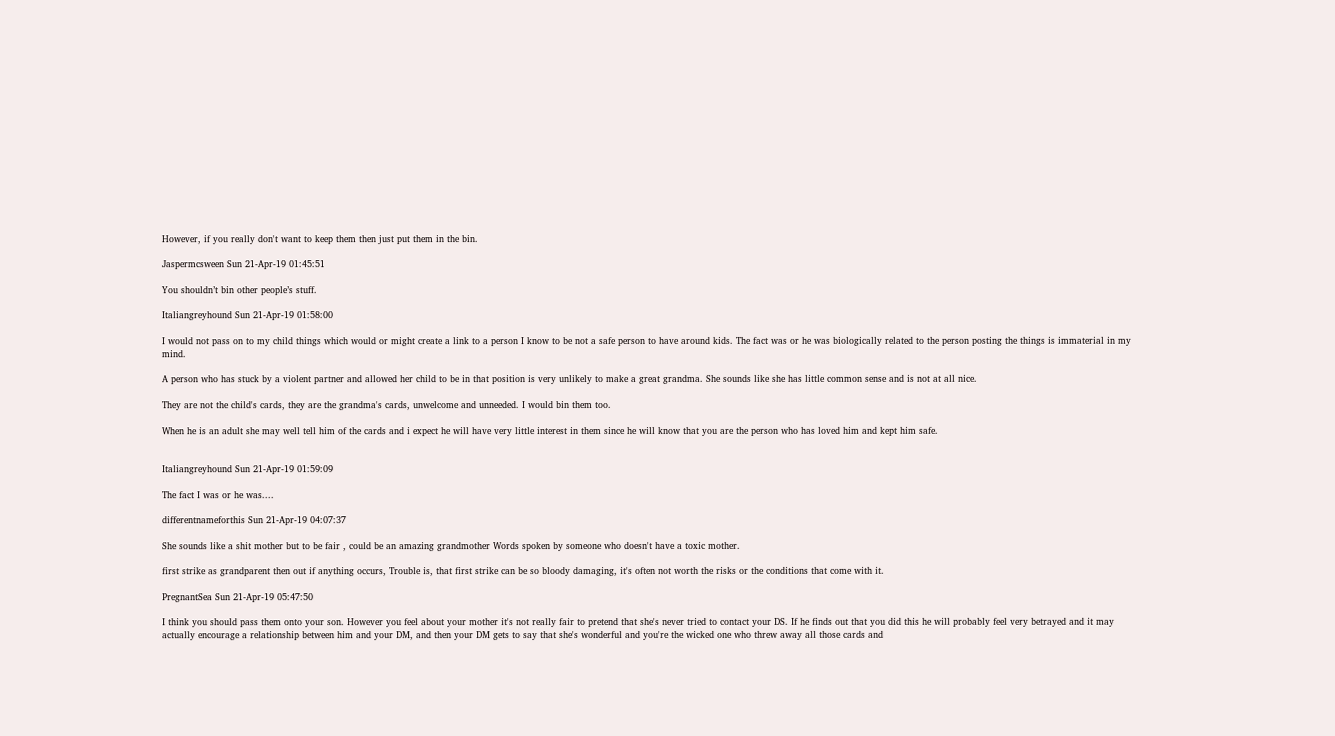However, if you really don't want to keep them then just put them in the bin.

Jaspermcsween Sun 21-Apr-19 01:45:51

You shouldn’t bin other people’s stuff.

Italiangreyhound Sun 21-Apr-19 01:58:00

I would not pass on to my child things which would or might create a link to a person I know to be not a safe person to have around kids. The fact was or he was biologically related to the person posting the things is immaterial in my mind.

A person who has stuck by a violent partner and allowed her child to be in that position is very unlikely to make a great grandma. She sounds like she has little common sense and is not at all nice.

They are not the child's cards, they are the grandma's cards, unwelcome and unneeded. I would bin them too.

When he is an adult she may well tell him of the cards and i expect he will have very little interest in them since he will know that you are the person who has loved him and kept him safe.


Italiangreyhound Sun 21-Apr-19 01:59:09

The fact I was or he was....

differentnameforthis Sun 21-Apr-19 04:07:37

She sounds like a shit mother but to be fair , could be an amazing grandmother Words spoken by someone who doesn't have a toxic mother.

first strike as grandparent then out if anything occurs, Trouble is, that first strike can be so bloody damaging, it's often not worth the risks or the conditions that come with it.

PregnantSea Sun 21-Apr-19 05:47:50

I think you should pass them onto your son. However you feel about your mother it's not really fair to pretend that she's never tried to contact your DS. If he finds out that you did this he will probably feel very betrayed and it may actually encourage a relationship between him and your DM, and then your DM gets to say that she's wonderful and you're the wicked one who threw away all those cards and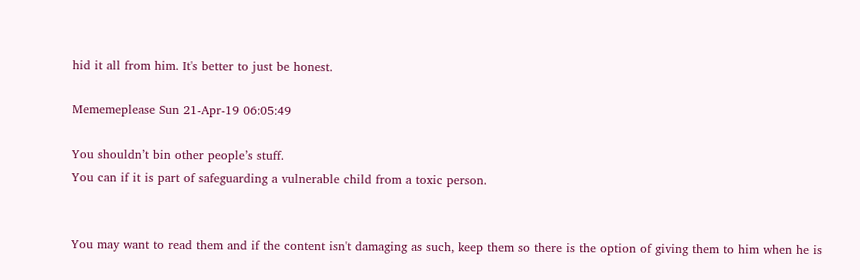hid it all from him. It's better to just be honest.

Mememeplease Sun 21-Apr-19 06:05:49

You shouldn’t bin other people’s stuff.
You can if it is part of safeguarding a vulnerable child from a toxic person.


You may want to read them and if the content isn't damaging as such, keep them so there is the option of giving them to him when he is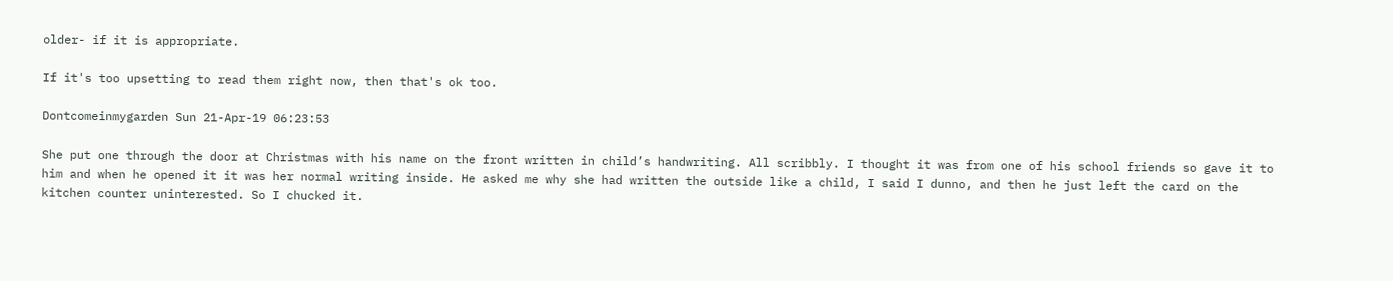older- if it is appropriate.

If it's too upsetting to read them right now, then that's ok too.

Dontcomeinmygarden Sun 21-Apr-19 06:23:53

She put one through the door at Christmas with his name on the front written in child’s handwriting. All scribbly. I thought it was from one of his school friends so gave it to him and when he opened it it was her normal writing inside. He asked me why she had written the outside like a child, I said I dunno, and then he just left the card on the kitchen counter uninterested. So I chucked it.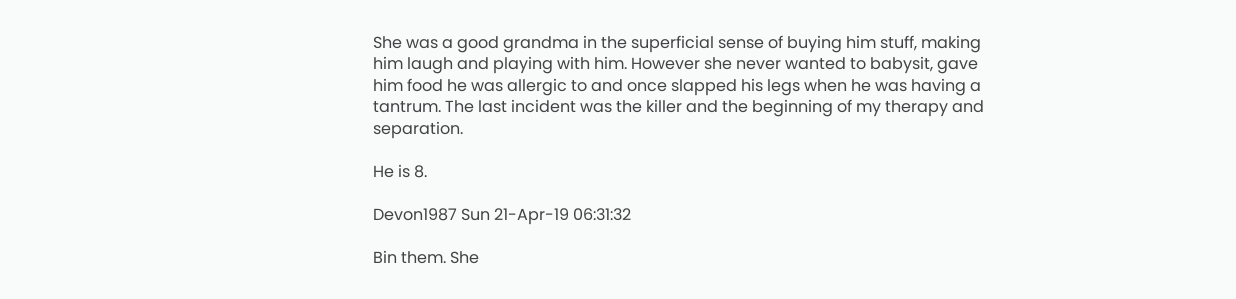She was a good grandma in the superficial sense of buying him stuff, making him laugh and playing with him. However she never wanted to babysit, gave him food he was allergic to and once slapped his legs when he was having a tantrum. The last incident was the killer and the beginning of my therapy and separation.

He is 8.

Devon1987 Sun 21-Apr-19 06:31:32

Bin them. She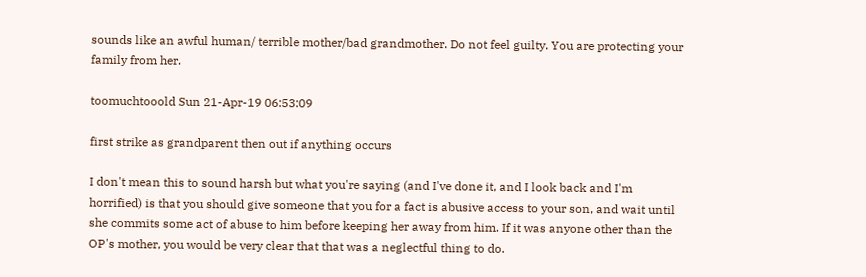sounds like an awful human/ terrible mother/bad grandmother. Do not feel guilty. You are protecting your family from her.

toomuchtooold Sun 21-Apr-19 06:53:09

first strike as grandparent then out if anything occurs

I don't mean this to sound harsh but what you're saying (and I've done it, and I look back and I'm horrified) is that you should give someone that you for a fact is abusive access to your son, and wait until she commits some act of abuse to him before keeping her away from him. If it was anyone other than the OP's mother, you would be very clear that that was a neglectful thing to do.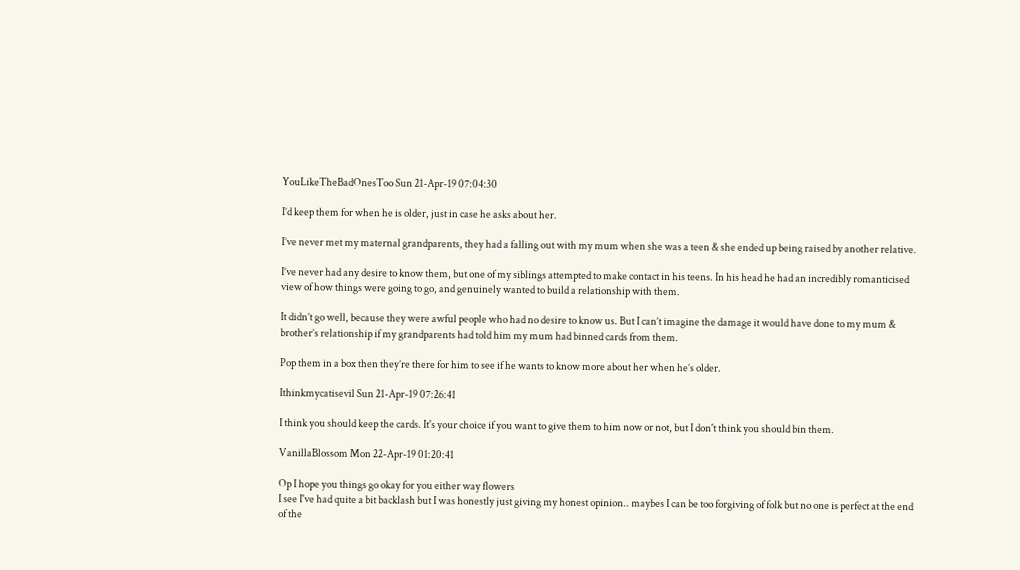YouLikeTheBadOnesToo Sun 21-Apr-19 07:04:30

I’d keep them for when he is older, just in case he asks about her.

I’ve never met my maternal grandparents, they had a falling out with my mum when she was a teen & she ended up being raised by another relative.

I’ve never had any desire to know them, but one of my siblings attempted to make contact in his teens. In his head he had an incredibly romanticised view of how things were going to go, and genuinely wanted to build a relationship with them.

It didn’t go well, because they were awful people who had no desire to know us. But I can’t imagine the damage it would have done to my mum & brother’s relationship if my grandparents had told him my mum had binned cards from them.

Pop them in a box then they’re there for him to see if he wants to know more about her when he’s older.

Ithinkmycatisevil Sun 21-Apr-19 07:26:41

I think you should keep the cards. It's your choice if you want to give them to him now or not, but I don't think you should bin them.

VanillaBlossom Mon 22-Apr-19 01:20:41

Op I hope you things go okay for you either way flowers
I see I've had quite a bit backlash but I was honestly just giving my honest opinion.. maybes I can be too forgiving of folk but no one is perfect at the end of the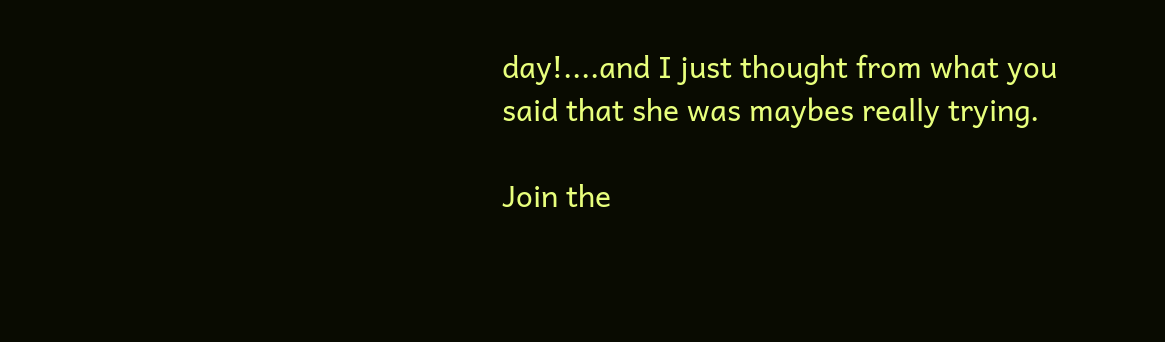day!....and I just thought from what you said that she was maybes really trying.

Join the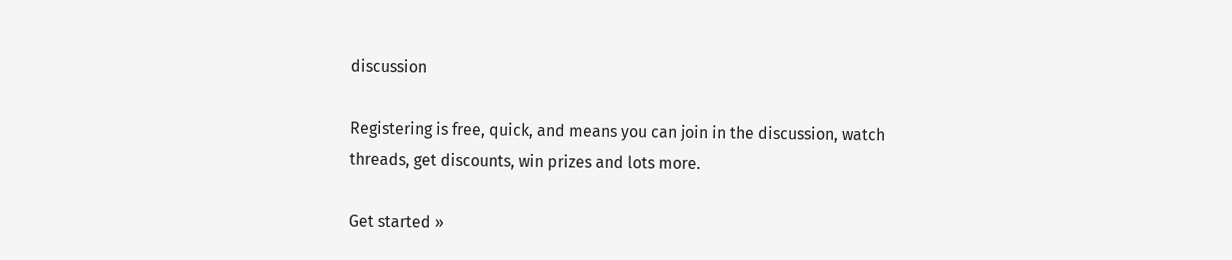discussion

Registering is free, quick, and means you can join in the discussion, watch threads, get discounts, win prizes and lots more.

Get started »